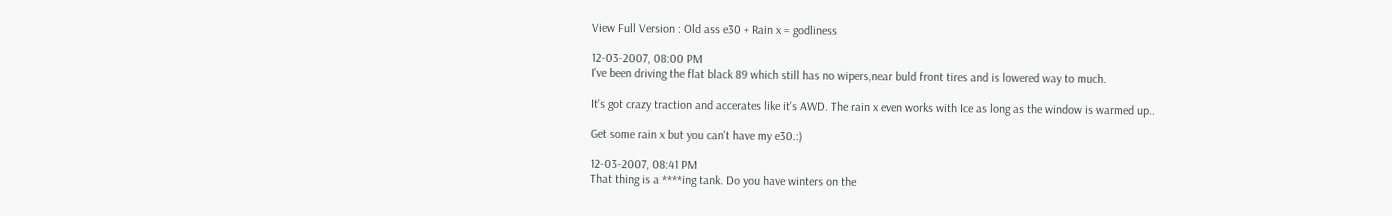View Full Version : Old ass e30 + Rain x = godliness

12-03-2007, 08:00 PM
I've been driving the flat black 89 which still has no wipers,near buld front tires and is lowered way to much.

It's got crazy traction and accerates like it's AWD. The rain x even works with Ice as long as the window is warmed up..

Get some rain x but you can't have my e30.:)

12-03-2007, 08:41 PM
That thing is a ****ing tank. Do you have winters on the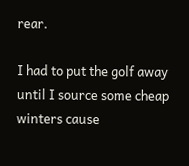rear.

I had to put the golf away until I source some cheap winters cause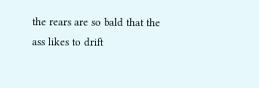the rears are so bald that the ass likes to drift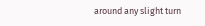around any slight turn